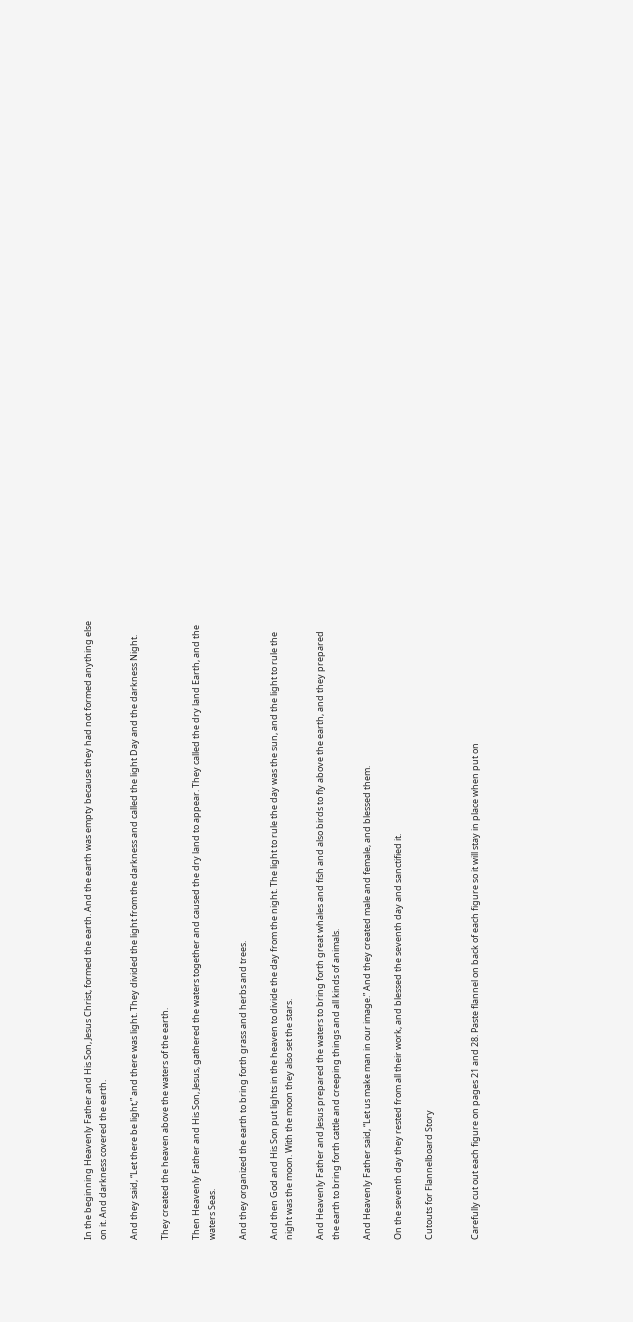In the beginning Heavenly Father and His Son, Jesus Christ, formed the earth. And the earth was empty because they had not formed anything else on it. And darkness covered the earth.

And they said, “Let there be light,” and there was light. They divided the light from the darkness and called the light Day and the darkness Night.

They created the heaven above the waters of the earth.

Then Heavenly Father and His Son, Jesus, gathered the waters together and caused the dry land to appear. They called the dry land Earth, and the waters Seas.

And they organized the earth to bring forth grass and herbs and trees.

And then God and His Son put lights in the heaven to divide the day from the night. The light to rule the day was the sun, and the light to rule the night was the moon. With the moon they also set the stars.

And Heavenly Father and Jesus prepared the waters to bring forth great whales and fish and also birds to fly above the earth, and they prepared the earth to bring forth cattle and creeping things and all kinds of animals.

And Heavenly Father said, “Let us make man in our image.” And they created male and female, and blessed them.

On the seventh day they rested from all their work, and blessed the seventh day and sanctified it.

Cutouts for Flannelboard Story


Carefully cut out each figure on pages 21 and 28. Paste flannel on back of each figure so it will stay in place when put on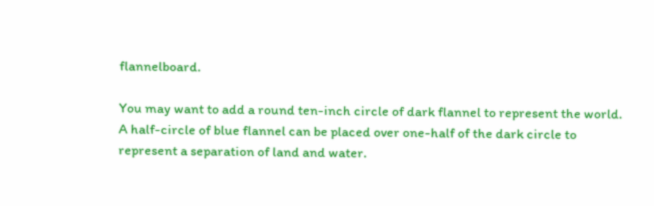flannelboard.

You may want to add a round ten-inch circle of dark flannel to represent the world. A half-circle of blue flannel can be placed over one-half of the dark circle to represent a separation of land and water.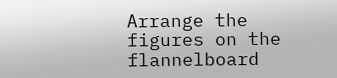Arrange the figures on the flannelboard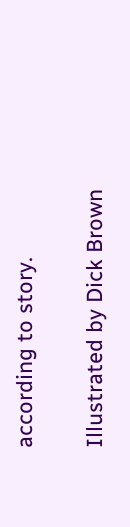according to story.

Illustrated by Dick Brown